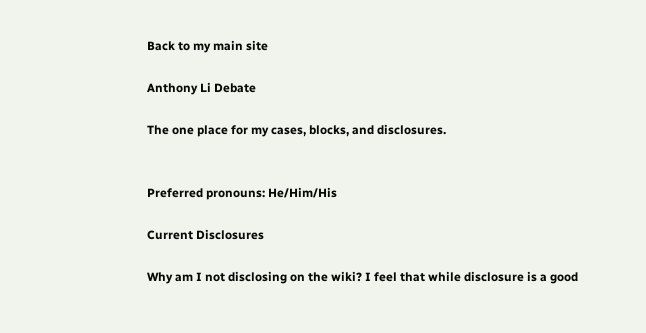Back to my main site

Anthony Li Debate

The one place for my cases, blocks, and disclosures.


Preferred pronouns: He/Him/His

Current Disclosures

Why am I not disclosing on the wiki? I feel that while disclosure is a good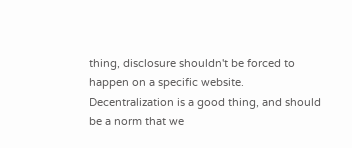thing, disclosure shouldn't be forced to happen on a specific website. Decentralization is a good thing, and should be a norm that we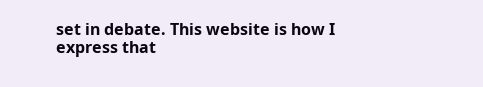set in debate. This website is how I express that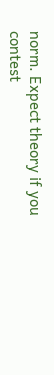norm. Expect theory if you contest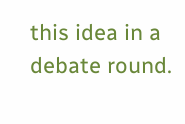this idea in a debate round.